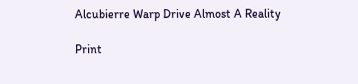Alcubierre Warp Drive Almost A Reality

Print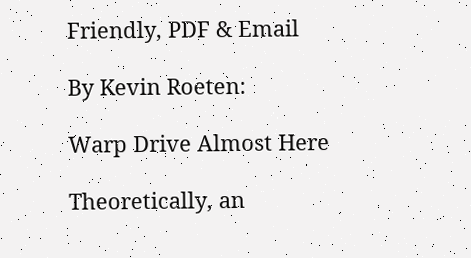Friendly, PDF & Email

By Kevin Roeten:

Warp Drive Almost Here

Theoretically, an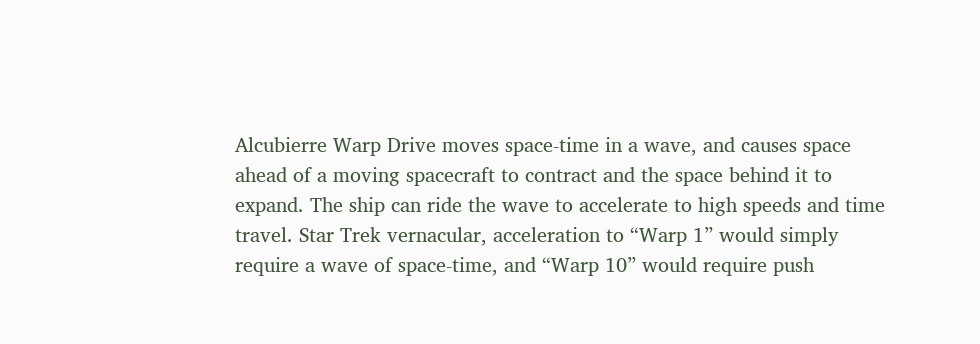Alcubierre Warp Drive moves space-time in a wave, and causes space ahead of a moving spacecraft to contract and the space behind it to expand. The ship can ride the wave to accelerate to high speeds and time travel. Star Trek vernacular, acceleration to “Warp 1” would simply require a wave of space-time, and “Warp 10” would require push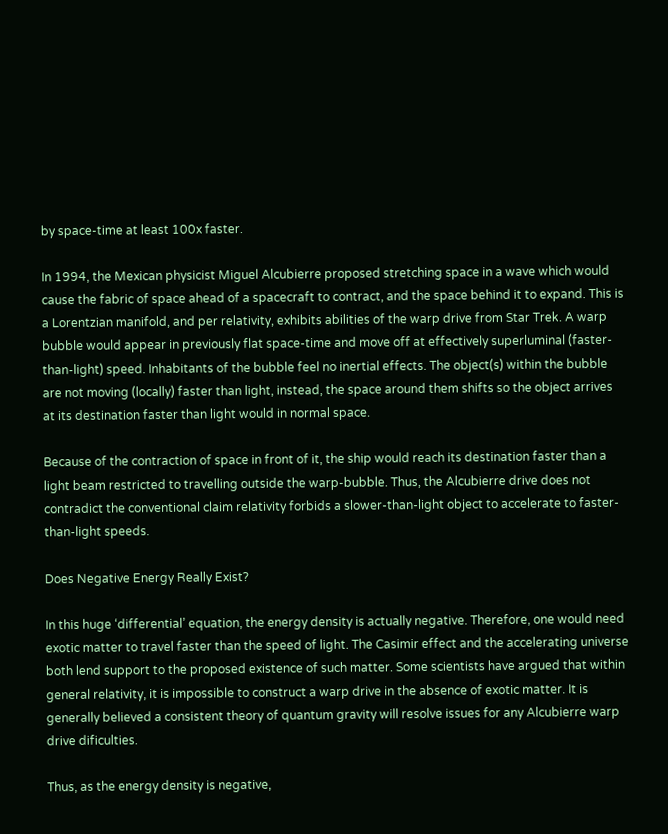by space-time at least 100x faster.

In 1994, the Mexican physicist Miguel Alcubierre proposed stretching space in a wave which would cause the fabric of space ahead of a spacecraft to contract, and the space behind it to expand. This is a Lorentzian manifold, and per relativity, exhibits abilities of the warp drive from Star Trek. A warp bubble would appear in previously flat space-time and move off at effectively superluminal (faster-than-light) speed. Inhabitants of the bubble feel no inertial effects. The object(s) within the bubble are not moving (locally) faster than light, instead, the space around them shifts so the object arrives at its destination faster than light would in normal space.

Because of the contraction of space in front of it, the ship would reach its destination faster than a light beam restricted to travelling outside the warp-bubble. Thus, the Alcubierre drive does not contradict the conventional claim relativity forbids a slower-than-light object to accelerate to faster-than-light speeds.

Does Negative Energy Really Exist?

In this huge ‘differential’ equation, the energy density is actually negative. Therefore, one would need exotic matter to travel faster than the speed of light. The Casimir effect and the accelerating universe both lend support to the proposed existence of such matter. Some scientists have argued that within general relativity, it is impossible to construct a warp drive in the absence of exotic matter. It is generally believed a consistent theory of quantum gravity will resolve issues for any Alcubierre warp drive dificulties.

Thus, as the energy density is negative,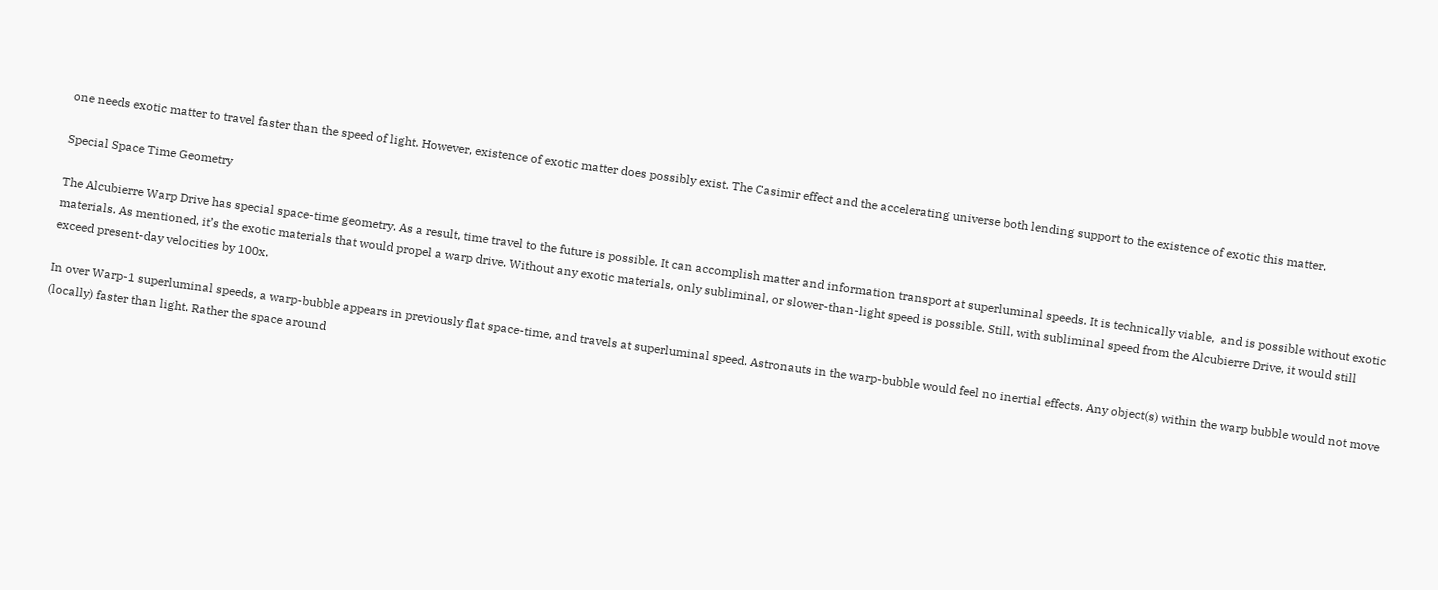one needs exotic matter to travel faster than the speed of light. However, existence of exotic matter does possibly exist. The Casimir effect and the accelerating universe both lending support to the existence of exotic this matter.

Special Space Time Geometry

The Alcubierre Warp Drive has special space-time geometry. As a result, time travel to the future is possible. It can accomplish matter and information transport at superluminal speeds. It is technically viable,  and is possible without exotic materials. As mentioned, it’s the exotic materials that would propel a warp drive. Without any exotic materials, only subliminal, or slower-than-light speed is possible. Still, with subliminal speed from the Alcubierre Drive, it would still exceed present-day velocities by 100x.

In over Warp-1 superluminal speeds, a warp-bubble appears in previously flat space-time, and travels at superluminal speed. Astronauts in the warp-bubble would feel no inertial effects. Any object(s) within the warp bubble would not move (locally) faster than light. Rather the space around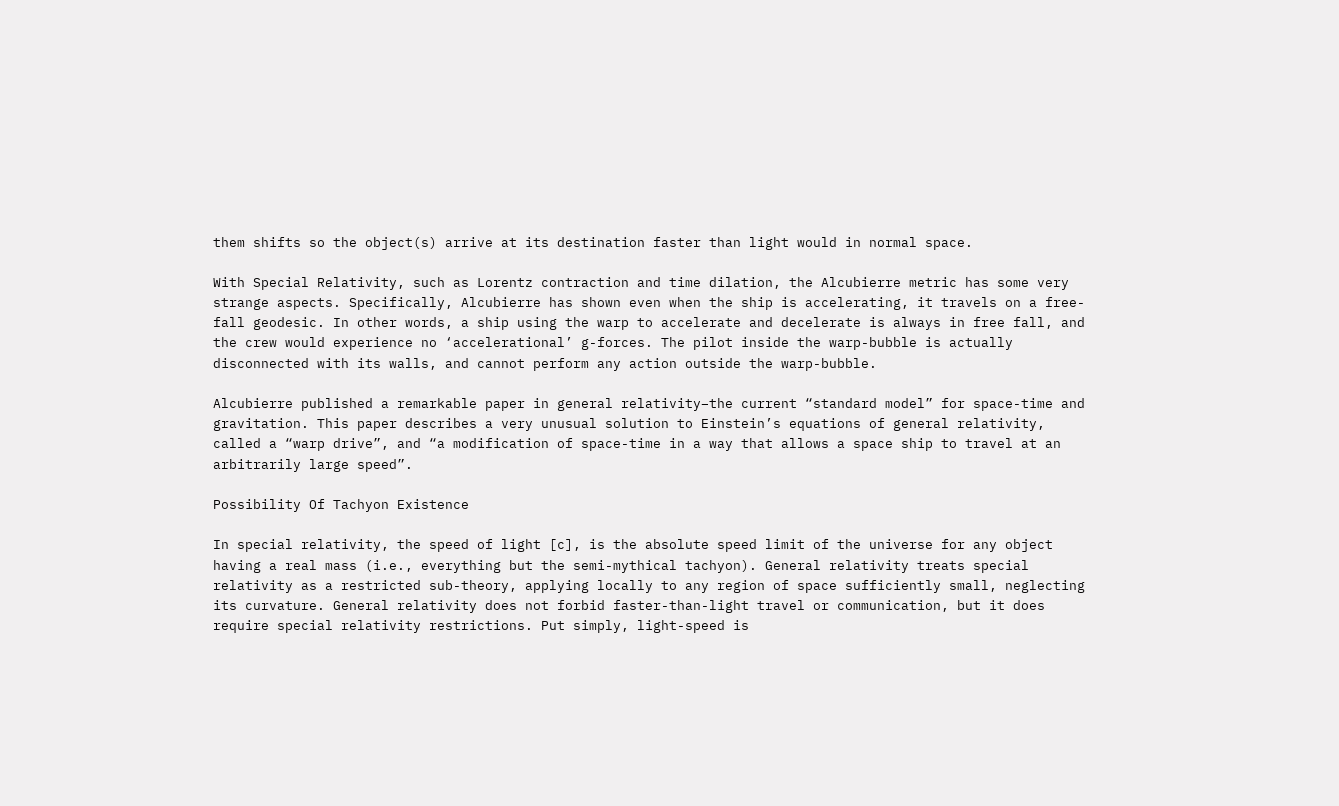them shifts so the object(s) arrive at its destination faster than light would in normal space.

With Special Relativity, such as Lorentz contraction and time dilation, the Alcubierre metric has some very strange aspects. Specifically, Alcubierre has shown even when the ship is accelerating, it travels on a free-fall geodesic. In other words, a ship using the warp to accelerate and decelerate is always in free fall, and the crew would experience no ‘accelerational’ g-forces. The pilot inside the warp-bubble is actually disconnected with its walls, and cannot perform any action outside the warp-bubble.

Alcubierre published a remarkable paper in general relativity–the current “standard model” for space-time and gravitation. This paper describes a very unusual solution to Einstein’s equations of general relativity, called a “warp drive”, and “a modification of space-time in a way that allows a space ship to travel at an arbitrarily large speed”.

Possibility Of Tachyon Existence

In special relativity, the speed of light [c], is the absolute speed limit of the universe for any object having a real mass (i.e., everything but the semi-mythical tachyon). General relativity treats special relativity as a restricted sub-theory, applying locally to any region of space sufficiently small, neglecting its curvature. General relativity does not forbid faster-than-light travel or communication, but it does require special relativity restrictions. Put simply, light-speed is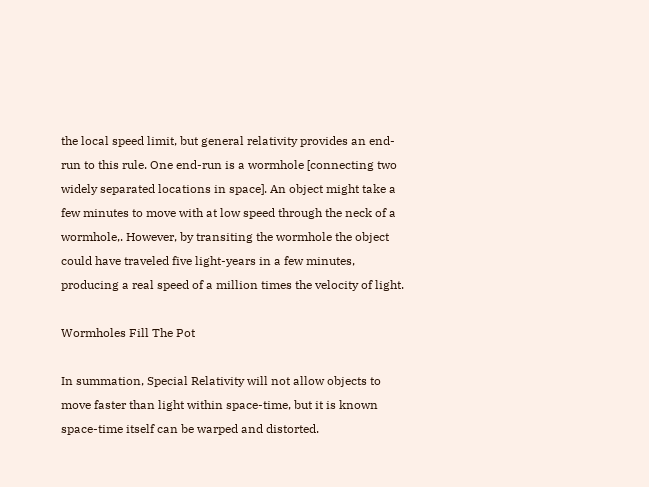the local speed limit, but general relativity provides an end-run to this rule. One end-run is a wormhole [connecting two widely separated locations in space]. An object might take a few minutes to move with at low speed through the neck of a wormhole,. However, by transiting the wormhole the object could have traveled five light-years in a few minutes, producing a real speed of a million times the velocity of light.

Wormholes Fill The Pot

In summation, Special Relativity will not allow objects to move faster than light within space-time, but it is known space-time itself can be warped and distorted.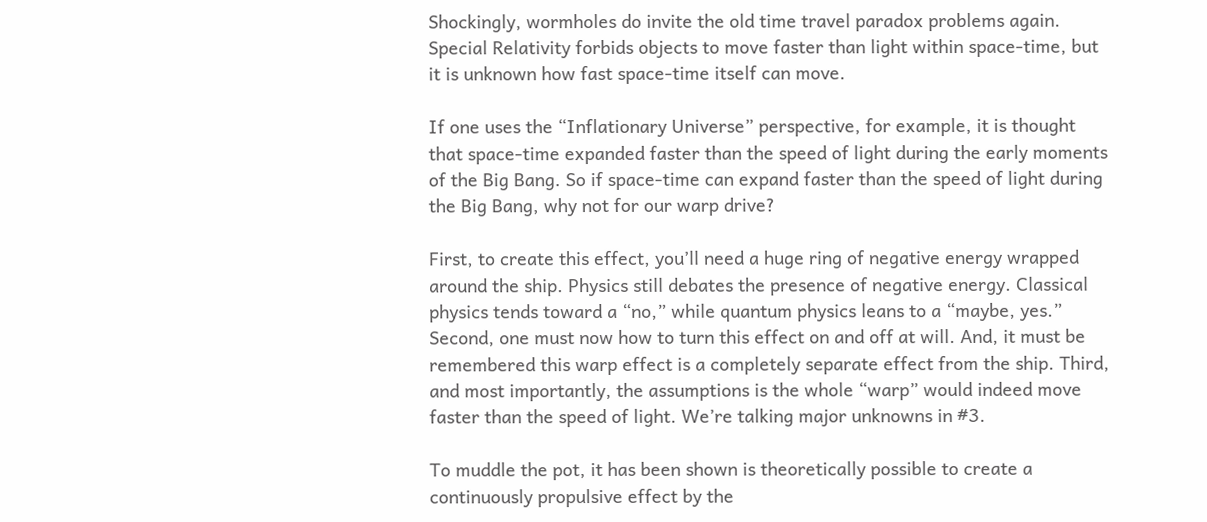Shockingly, wormholes do invite the old time travel paradox problems again. Special Relativity forbids objects to move faster than light within space-time, but it is unknown how fast space-time itself can move.

If one uses the “Inflationary Universe” perspective, for example, it is thought that space-time expanded faster than the speed of light during the early moments of the Big Bang. So if space-time can expand faster than the speed of light during the Big Bang, why not for our warp drive?

First, to create this effect, you’ll need a huge ring of negative energy wrapped around the ship. Physics still debates the presence of negative energy. Classical physics tends toward a “no,” while quantum physics leans to a “maybe, yes.” Second, one must now how to turn this effect on and off at will. And, it must be remembered this warp effect is a completely separate effect from the ship. Third, and most importantly, the assumptions is the whole “warp” would indeed move faster than the speed of light. We’re talking major unknowns in #3.

To muddle the pot, it has been shown is theoretically possible to create a continuously propulsive effect by the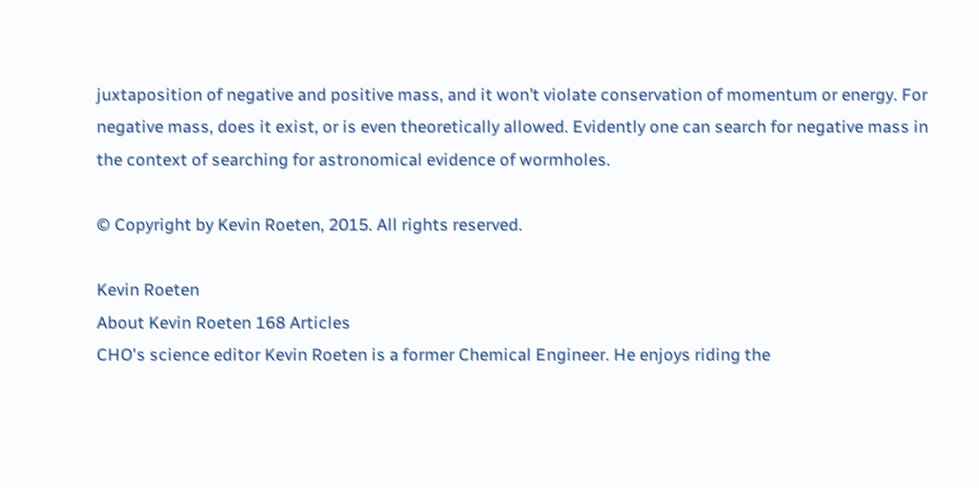juxtaposition of negative and positive mass, and it won’t violate conservation of momentum or energy. For negative mass, does it exist, or is even theoretically allowed. Evidently one can search for negative mass in the context of searching for astronomical evidence of wormholes.

© Copyright by Kevin Roeten, 2015. All rights reserved.

Kevin Roeten
About Kevin Roeten 168 Articles
CHO's science editor Kevin Roeten is a former Chemical Engineer. He enjoys riding the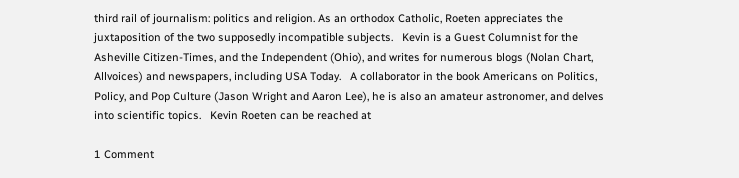third rail of journalism: politics and religion. As an orthodox Catholic, Roeten appreciates the juxtaposition of the two supposedly incompatible subjects.   Kevin is a Guest Columnist for the Asheville Citizen-Times, and the Independent (Ohio), and writes for numerous blogs (Nolan Chart, Allvoices) and newspapers, including USA Today.   A collaborator in the book Americans on Politics, Policy, and Pop Culture (Jason Wright and Aaron Lee), he is also an amateur astronomer, and delves into scientific topics.   Kevin Roeten can be reached at

1 Comment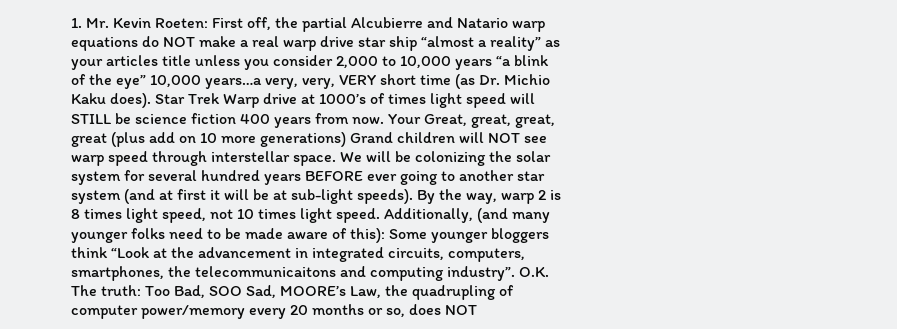1. Mr. Kevin Roeten: First off, the partial Alcubierre and Natario warp equations do NOT make a real warp drive star ship “almost a reality” as your articles title unless you consider 2,000 to 10,000 years “a blink of the eye” 10,000 years…a very, very, VERY short time (as Dr. Michio Kaku does). Star Trek Warp drive at 1000’s of times light speed will STILL be science fiction 400 years from now. Your Great, great, great, great (plus add on 10 more generations) Grand children will NOT see warp speed through interstellar space. We will be colonizing the solar system for several hundred years BEFORE ever going to another star system (and at first it will be at sub-light speeds). By the way, warp 2 is 8 times light speed, not 10 times light speed. Additionally, (and many younger folks need to be made aware of this): Some younger bloggers think “Look at the advancement in integrated circuits, computers, smartphones, the telecommunicaitons and computing industry”. O.K. The truth: Too Bad, SOO Sad, MOORE’s Law, the quadrupling of computer power/memory every 20 months or so, does NOT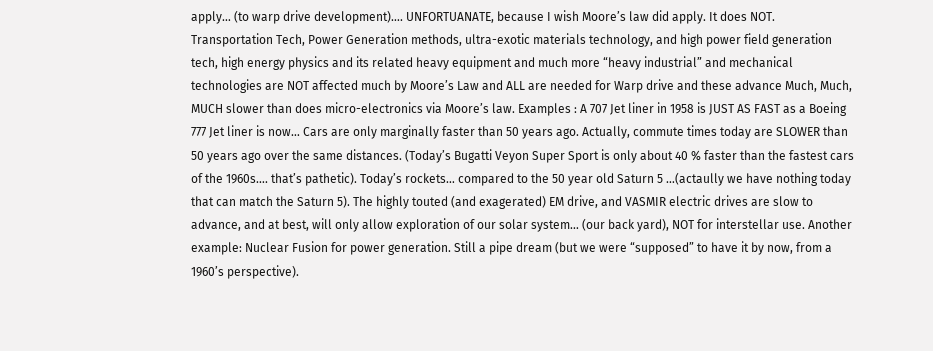apply… (to warp drive development)…. UNFORTUANATE, because I wish Moore’s law did apply. It does NOT. Transportation Tech, Power Generation methods, ultra-exotic materials technology, and high power field generation tech, high energy physics and its related heavy equipment and much more “heavy industrial” and mechanical technologies are NOT affected much by Moore’s Law and ALL are needed for Warp drive and these advance Much, Much, MUCH slower than does micro-electronics via Moore’s law. Examples : A 707 Jet liner in 1958 is JUST AS FAST as a Boeing 777 Jet liner is now… Cars are only marginally faster than 50 years ago. Actually, commute times today are SLOWER than 50 years ago over the same distances. (Today’s Bugatti Veyon Super Sport is only about 40 % faster than the fastest cars of the 1960s…. that’s pathetic). Today’s rockets… compared to the 50 year old Saturn 5 …(actaully we have nothing today that can match the Saturn 5). The highly touted (and exagerated) EM drive, and VASMIR electric drives are slow to advance, and at best, will only allow exploration of our solar system… (our back yard), NOT for interstellar use. Another example: Nuclear Fusion for power generation. Still a pipe dream (but we were “supposed” to have it by now, from a 1960’s perspective).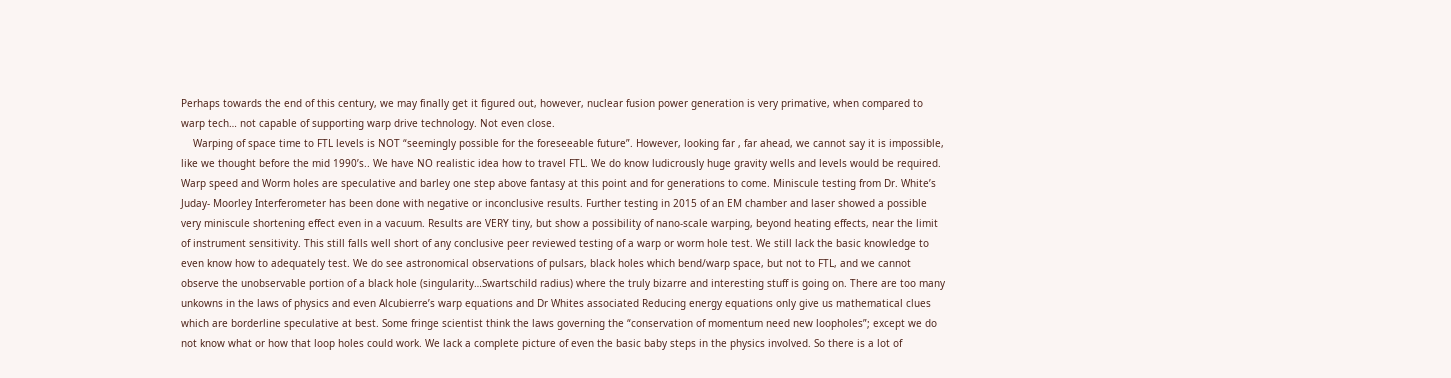Perhaps towards the end of this century, we may finally get it figured out, however, nuclear fusion power generation is very primative, when compared to warp tech… not capable of supporting warp drive technology. Not even close.
    Warping of space time to FTL levels is NOT “seemingly possible for the foreseeable future”. However, looking far , far ahead, we cannot say it is impossible, like we thought before the mid 1990’s.. We have NO realistic idea how to travel FTL. We do know ludicrously huge gravity wells and levels would be required. Warp speed and Worm holes are speculative and barley one step above fantasy at this point and for generations to come. Miniscule testing from Dr. White’s Juday- Moorley Interferometer has been done with negative or inconclusive results. Further testing in 2015 of an EM chamber and laser showed a possible very miniscule shortening effect even in a vacuum. Results are VERY tiny, but show a possibility of nano-scale warping, beyond heating effects, near the limit of instrument sensitivity. This still falls well short of any conclusive peer reviewed testing of a warp or worm hole test. We still lack the basic knowledge to even know how to adequately test. We do see astronomical observations of pulsars, black holes which bend/warp space, but not to FTL, and we cannot observe the unobservable portion of a black hole (singularity…Swartschild radius) where the truly bizarre and interesting stuff is going on. There are too many unkowns in the laws of physics and even Alcubierre’s warp equations and Dr Whites associated Reducing energy equations only give us mathematical clues which are borderline speculative at best. Some fringe scientist think the laws governing the “conservation of momentum need new loopholes”; except we do not know what or how that loop holes could work. We lack a complete picture of even the basic baby steps in the physics involved. So there is a lot of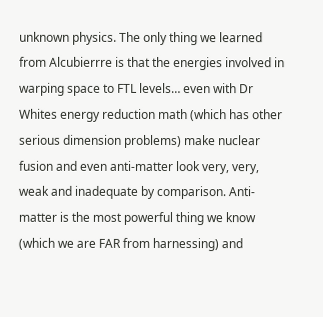unknown physics. The only thing we learned from Alcubierrre is that the energies involved in warping space to FTL levels… even with Dr Whites energy reduction math (which has other serious dimension problems) make nuclear fusion and even anti-matter look very, very, weak and inadequate by comparison. Anti-matter is the most powerful thing we know (which we are FAR from harnessing) and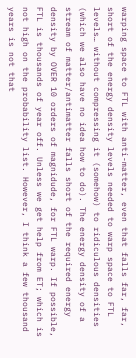warping space to FTL with anti-matter, even that falls far, far, short of the energy density levels needed to warp space to FTL levels… without compressing it (somehow) to ridiculous densities (which we also have no idea how to do). The energy density of a stream of matter/antimatter falls short of the required energy density by OVER 10 orders of magnidude, for FTL warp. If possible, FTL is thousands of year off. Unless we get help from ET; which is not high on the probability list. However, I think a few thousand years is not that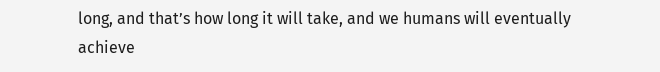long, and that’s how long it will take, and we humans will eventually achieve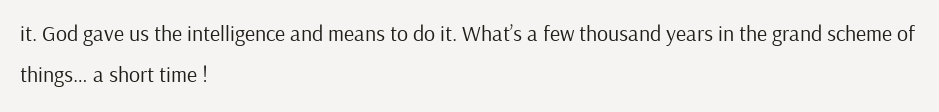it. God gave us the intelligence and means to do it. What’s a few thousand years in the grand scheme of things… a short time !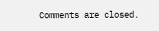Comments are closed.